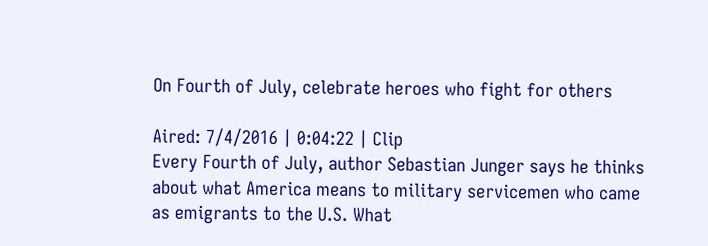On Fourth of July, celebrate heroes who fight for others

Aired: 7/4/2016 | 0:04:22 | Clip
Every Fourth of July, author Sebastian Junger says he thinks about what America means to military servicemen who came as emigrants to the U.S. What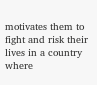motivates them to fight and risk their lives in a country where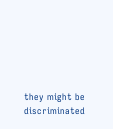they might be discriminated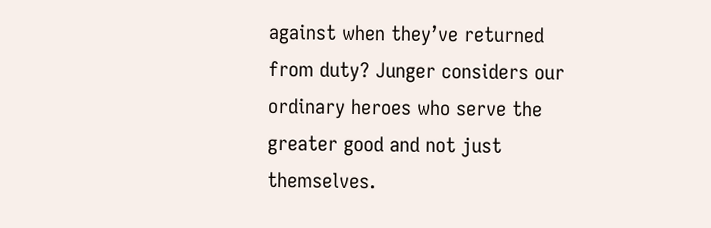against when they’ve returned from duty? Junger considers our ordinary heroes who serve the greater good and not just themselves.